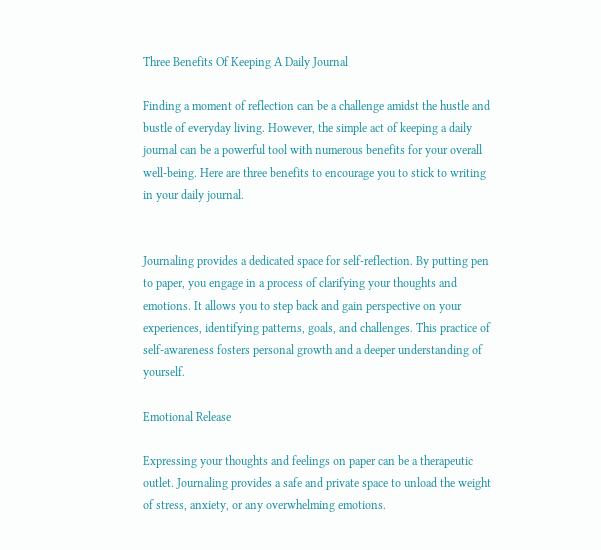Three Benefits Of Keeping A Daily Journal

Finding a moment of reflection can be a challenge amidst the hustle and bustle of everyday living. However, the simple act of keeping a daily journal can be a powerful tool with numerous benefits for your overall well-being. Here are three benefits to encourage you to stick to writing in your daily journal.


Journaling provides a dedicated space for self-reflection. By putting pen to paper, you engage in a process of clarifying your thoughts and emotions. It allows you to step back and gain perspective on your experiences, identifying patterns, goals, and challenges. This practice of self-awareness fosters personal growth and a deeper understanding of yourself.

Emotional Release

Expressing your thoughts and feelings on paper can be a therapeutic outlet. Journaling provides a safe and private space to unload the weight of stress, anxiety, or any overwhelming emotions.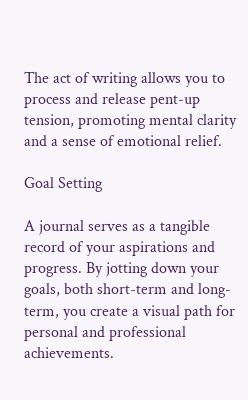The act of writing allows you to process and release pent-up tension, promoting mental clarity and a sense of emotional relief.

Goal Setting

A journal serves as a tangible record of your aspirations and progress. By jotting down your goals, both short-term and long-term, you create a visual path for personal and professional achievements.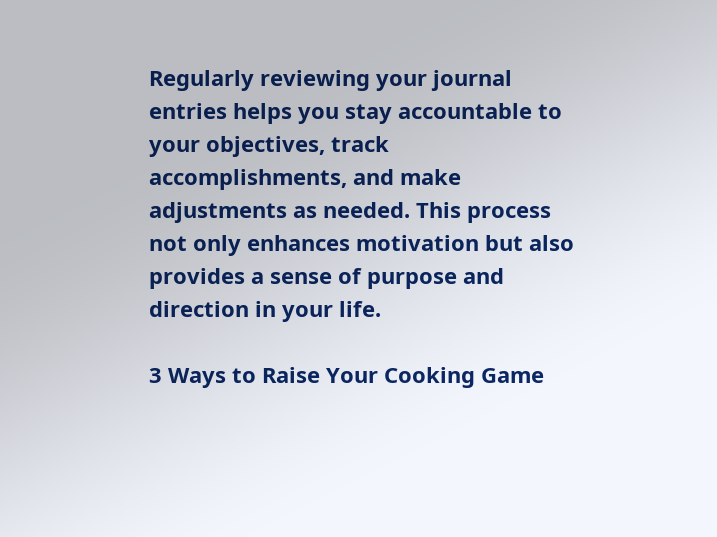Regularly reviewing your journal entries helps you stay accountable to your objectives, track accomplishments, and make adjustments as needed. This process not only enhances motivation but also provides a sense of purpose and direction in your life.

3 Ways to Raise Your Cooking Game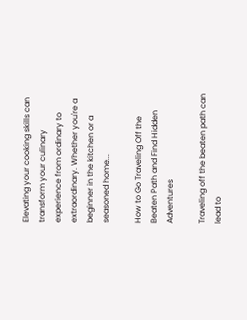Elevating your cooking skills can transform your culinary experience from ordinary to extraordinary. Whether you're a beginner in the kitchen or a seasoned home...

How to Go Traveling Off the Beaten Path and Find Hidden Adventures

Traveling off the beaten path can lead to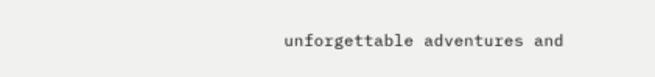unforgettable adventures and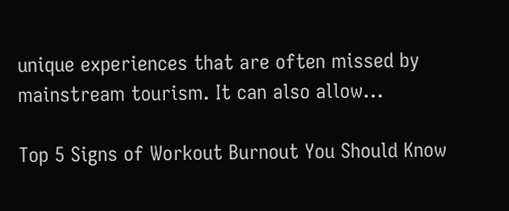unique experiences that are often missed by mainstream tourism. It can also allow...

Top 5 Signs of Workout Burnout You Should Know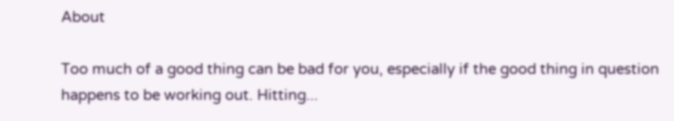About

Too much of a good thing can be bad for you, especially if the good thing in question happens to be working out. Hitting...